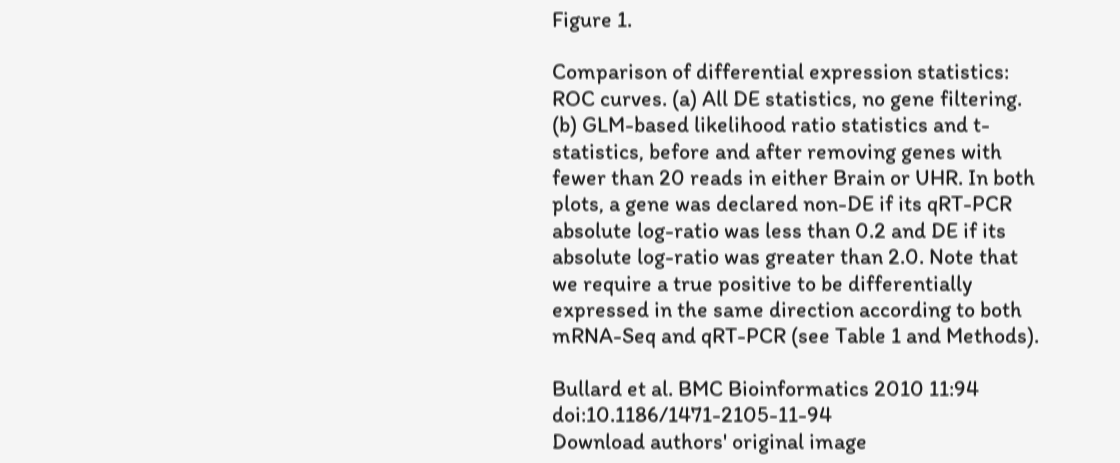Figure 1.

Comparison of differential expression statistics: ROC curves. (a) All DE statistics, no gene filtering. (b) GLM-based likelihood ratio statistics and t-statistics, before and after removing genes with fewer than 20 reads in either Brain or UHR. In both plots, a gene was declared non-DE if its qRT-PCR absolute log-ratio was less than 0.2 and DE if its absolute log-ratio was greater than 2.0. Note that we require a true positive to be differentially expressed in the same direction according to both mRNA-Seq and qRT-PCR (see Table 1 and Methods).

Bullard et al. BMC Bioinformatics 2010 11:94   doi:10.1186/1471-2105-11-94
Download authors' original image